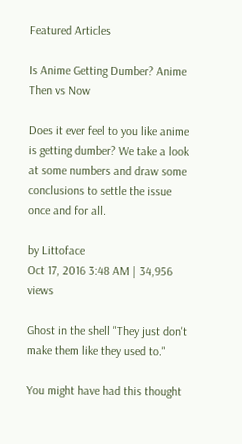Featured Articles

Is Anime Getting Dumber? Anime Then vs Now

Does it ever feel to you like anime is getting dumber? We take a look at some numbers and draw some conclusions to settle the issue once and for all.

by Littoface
Oct 17, 2016 3:48 AM | 34,956 views

Ghost in the shell "They just don't make them like they used to."

You might have had this thought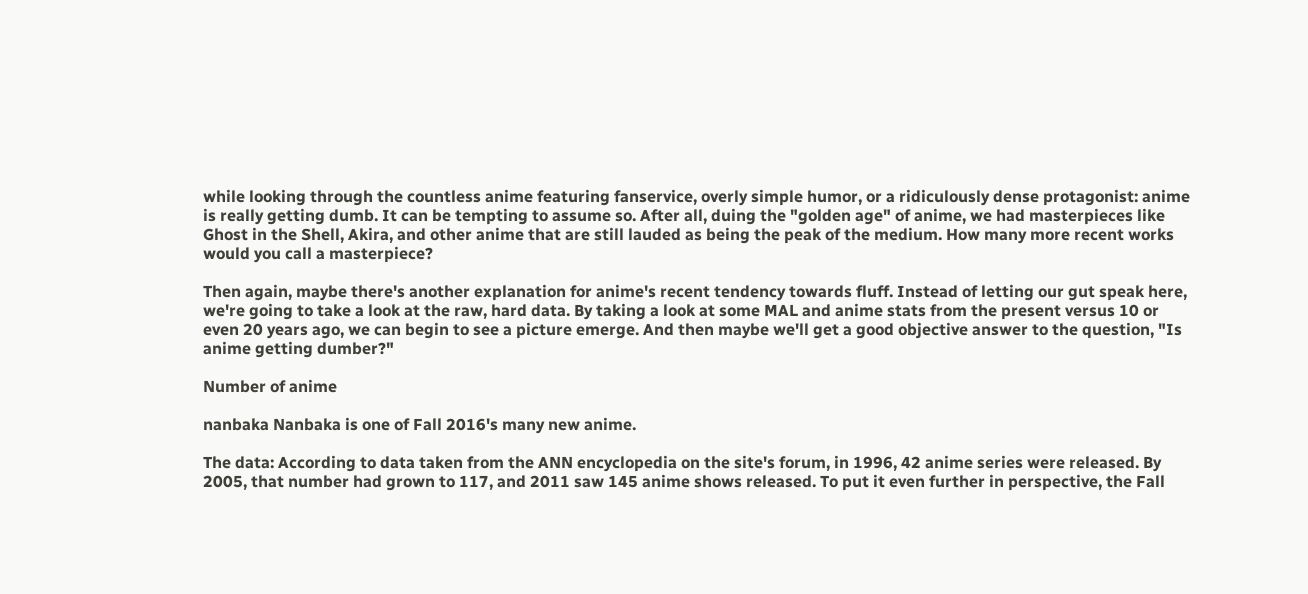while looking through the countless anime featuring fanservice, overly simple humor, or a ridiculously dense protagonist: anime is really getting dumb. It can be tempting to assume so. After all, duing the "golden age" of anime, we had masterpieces like Ghost in the Shell, Akira, and other anime that are still lauded as being the peak of the medium. How many more recent works would you call a masterpiece?

Then again, maybe there's another explanation for anime's recent tendency towards fluff. Instead of letting our gut speak here, we're going to take a look at the raw, hard data. By taking a look at some MAL and anime stats from the present versus 10 or even 20 years ago, we can begin to see a picture emerge. And then maybe we'll get a good objective answer to the question, "Is anime getting dumber?"

Number of anime

nanbaka Nanbaka is one of Fall 2016's many new anime.

The data: According to data taken from the ANN encyclopedia on the site's forum, in 1996, 42 anime series were released. By 2005, that number had grown to 117, and 2011 saw 145 anime shows released. To put it even further in perspective, the Fall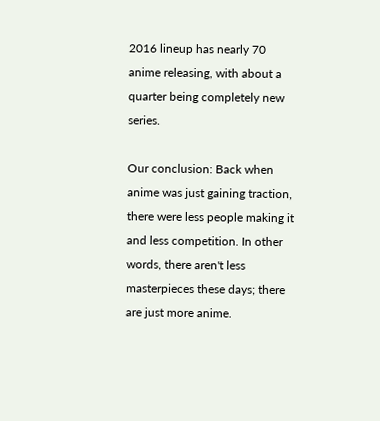2016 lineup has nearly 70 anime releasing, with about a quarter being completely new series.

Our conclusion: Back when anime was just gaining traction, there were less people making it and less competition. In other words, there aren't less masterpieces these days; there are just more anime.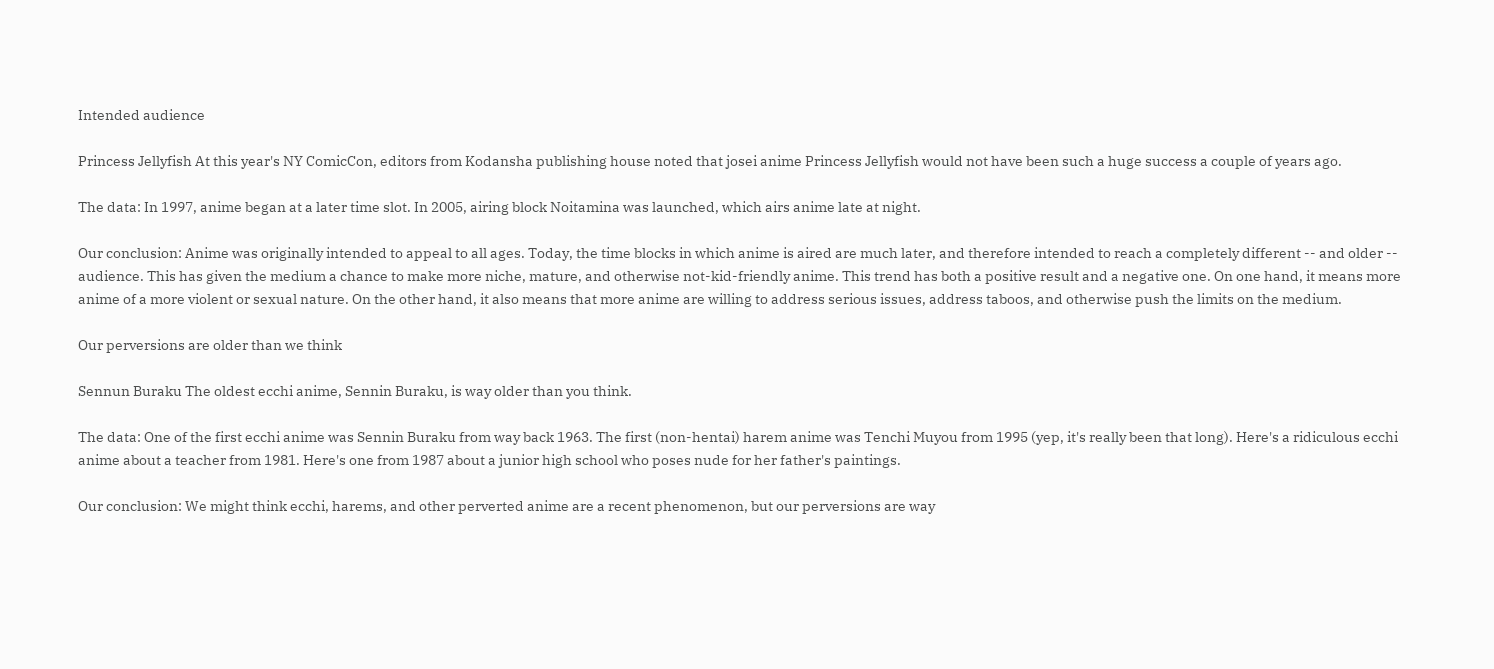Intended audience

Princess Jellyfish At this year's NY ComicCon, editors from Kodansha publishing house noted that josei anime Princess Jellyfish would not have been such a huge success a couple of years ago.

The data: In 1997, anime began at a later time slot. In 2005, airing block Noitamina was launched, which airs anime late at night.

Our conclusion: Anime was originally intended to appeal to all ages. Today, the time blocks in which anime is aired are much later, and therefore intended to reach a completely different -- and older -- audience. This has given the medium a chance to make more niche, mature, and otherwise not-kid-friendly anime. This trend has both a positive result and a negative one. On one hand, it means more anime of a more violent or sexual nature. On the other hand, it also means that more anime are willing to address serious issues, address taboos, and otherwise push the limits on the medium.

Our perversions are older than we think

Sennun Buraku The oldest ecchi anime, Sennin Buraku, is way older than you think.

The data: One of the first ecchi anime was Sennin Buraku from way back 1963. The first (non-hentai) harem anime was Tenchi Muyou from 1995 (yep, it's really been that long). Here's a ridiculous ecchi anime about a teacher from 1981. Here's one from 1987 about a junior high school who poses nude for her father's paintings.

Our conclusion: We might think ecchi, harems, and other perverted anime are a recent phenomenon, but our perversions are way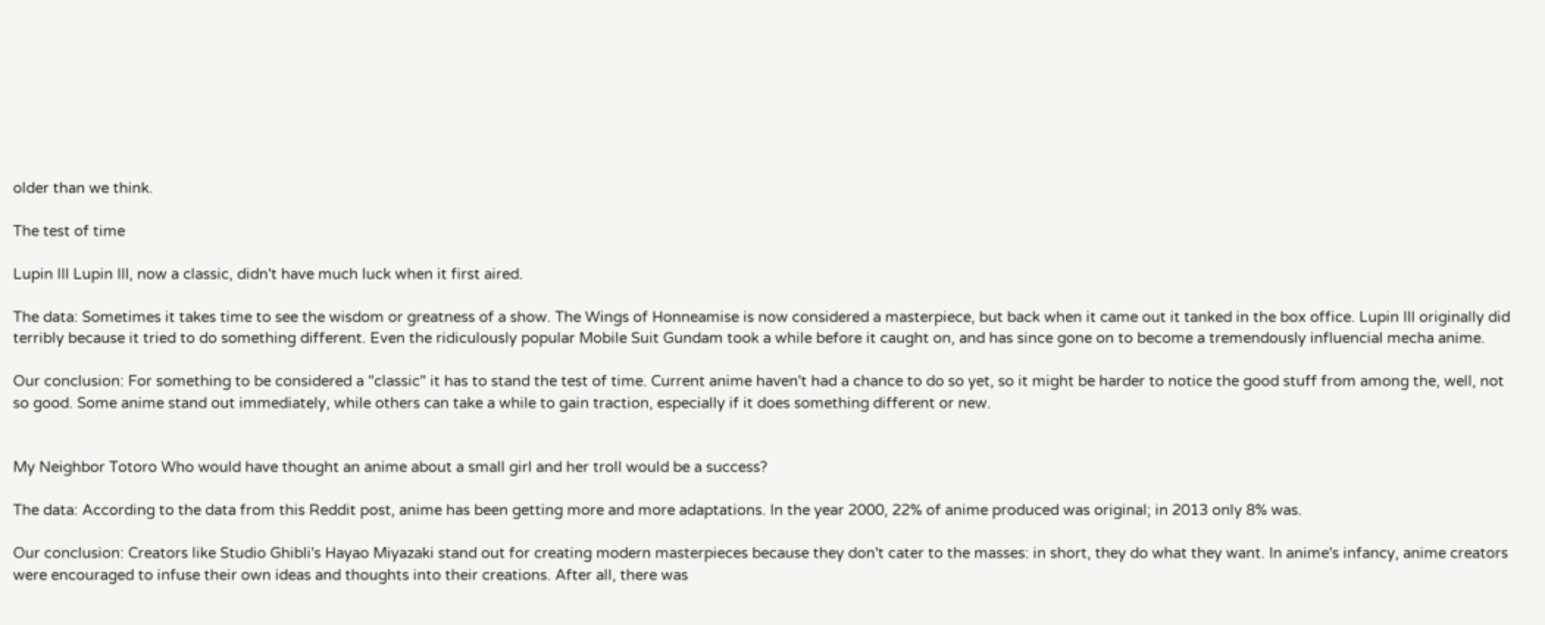older than we think.

The test of time

Lupin III Lupin III, now a classic, didn't have much luck when it first aired.

The data: Sometimes it takes time to see the wisdom or greatness of a show. The Wings of Honneamise is now considered a masterpiece, but back when it came out it tanked in the box office. Lupin III originally did terribly because it tried to do something different. Even the ridiculously popular Mobile Suit Gundam took a while before it caught on, and has since gone on to become a tremendously influencial mecha anime.

Our conclusion: For something to be considered a "classic" it has to stand the test of time. Current anime haven't had a chance to do so yet, so it might be harder to notice the good stuff from among the, well, not so good. Some anime stand out immediately, while others can take a while to gain traction, especially if it does something different or new.


My Neighbor Totoro Who would have thought an anime about a small girl and her troll would be a success?

The data: According to the data from this Reddit post, anime has been getting more and more adaptations. In the year 2000, 22% of anime produced was original; in 2013 only 8% was.

Our conclusion: Creators like Studio Ghibli's Hayao Miyazaki stand out for creating modern masterpieces because they don't cater to the masses: in short, they do what they want. In anime's infancy, anime creators were encouraged to infuse their own ideas and thoughts into their creations. After all, there was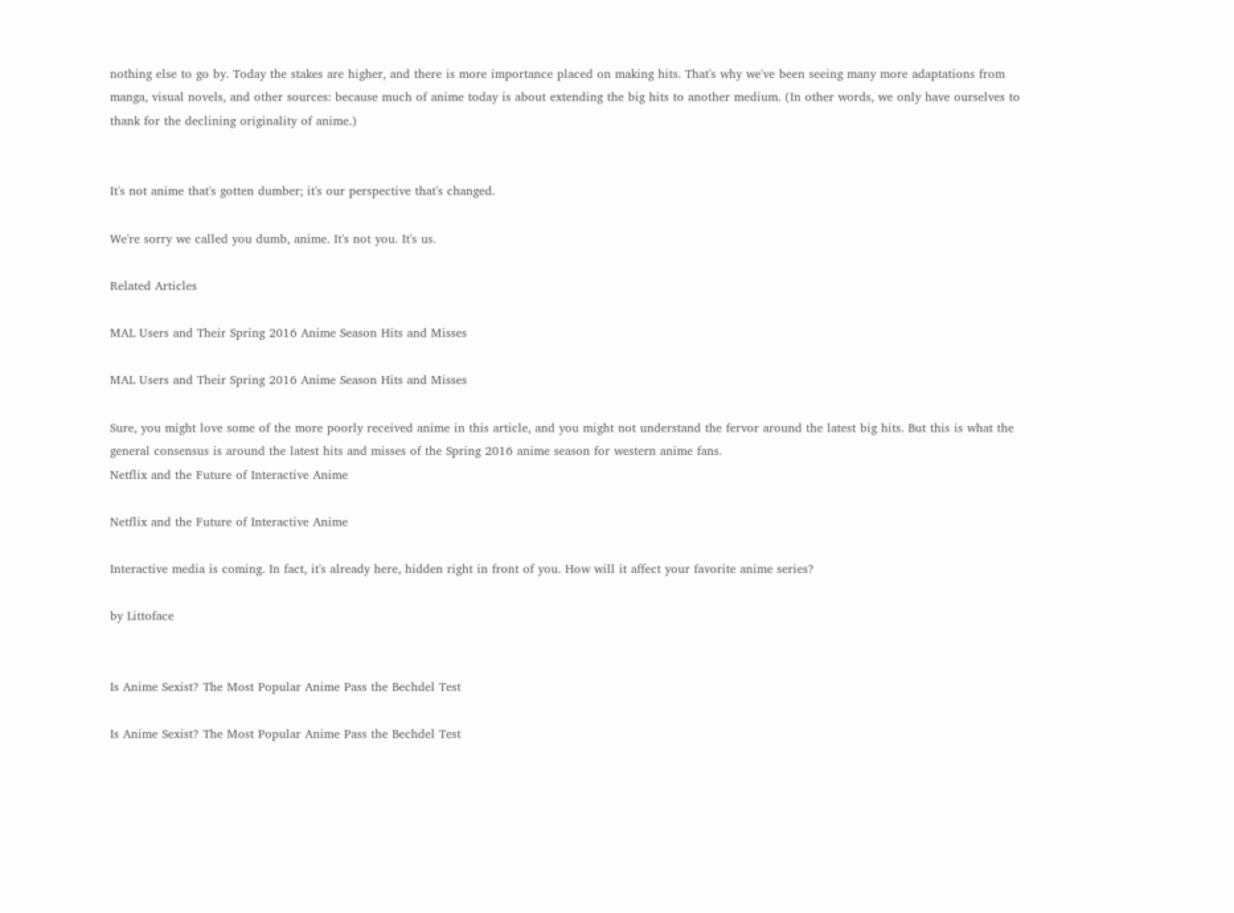nothing else to go by. Today the stakes are higher, and there is more importance placed on making hits. That's why we've been seeing many more adaptations from manga, visual novels, and other sources: because much of anime today is about extending the big hits to another medium. (In other words, we only have ourselves to thank for the declining originality of anime.)


It's not anime that's gotten dumber; it's our perspective that's changed.

We're sorry we called you dumb, anime. It's not you. It's us.

Related Articles

MAL Users and Their Spring 2016 Anime Season Hits and Misses

MAL Users and Their Spring 2016 Anime Season Hits and Misses

Sure, you might love some of the more poorly received anime in this article, and you might not understand the fervor around the latest big hits. But this is what the general consensus is around the latest hits and misses of the Spring 2016 anime season for western anime fans.
Netflix and the Future of Interactive Anime

Netflix and the Future of Interactive Anime

Interactive media is coming. In fact, it's already here, hidden right in front of you. How will it affect your favorite anime series?

by Littoface


Is Anime Sexist? The Most Popular Anime Pass the Bechdel Test

Is Anime Sexist? The Most Popular Anime Pass the Bechdel Test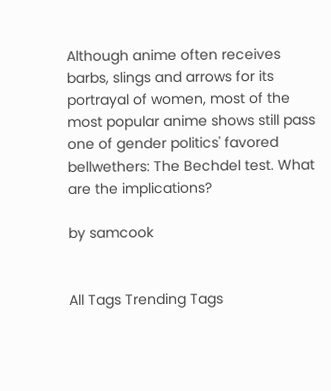Although anime often receives barbs, slings and arrows for its portrayal of women, most of the most popular anime shows still pass one of gender politics' favored bellwethers: The Bechdel test. What are the implications?

by samcook


All Tags Trending Tags